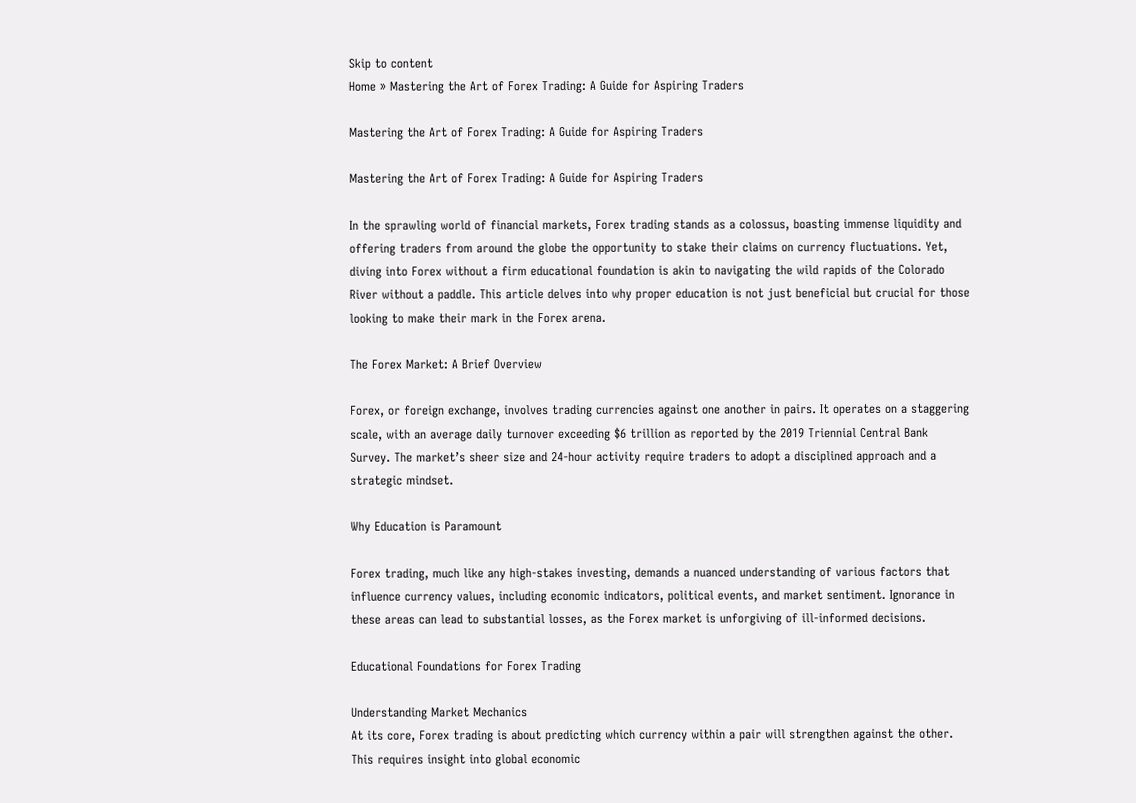Skip to content
Home » Mastering the Art of Forex Trading: A Guide for Aspiring Traders

Mastering the Art of Forex Trading: A Guide for Aspiring Traders

Mastering the Art of Forex Trading: A Guide for Aspiring Traders

In the sprawling world of financial markets, Forex trading stands as a colossus, boasting immense liquidity and offering traders from around the globe the opportunity to stake their claims on currency fluctuations. Yet, diving into Forex without a firm educational foundation is akin to navigating the wild rapids of the Colorado River without a paddle. This article delves into why proper education is not just beneficial but crucial for those looking to make their mark in the Forex arena.

The Forex Market: A Brief Overview

Forex, or foreign exchange, involves trading currencies against one another in pairs. It operates on a staggering scale, with an average daily turnover exceeding $6 trillion as reported by the 2019 Triennial Central Bank Survey. The market’s sheer size and 24-hour activity require traders to adopt a disciplined approach and a strategic mindset.

Why Education is Paramount

Forex trading, much like any high-stakes investing, demands a nuanced understanding of various factors that influence currency values, including economic indicators, political events, and market sentiment. Ignorance in these areas can lead to substantial losses, as the Forex market is unforgiving of ill-informed decisions.

Educational Foundations for Forex Trading

Understanding Market Mechanics
At its core, Forex trading is about predicting which currency within a pair will strengthen against the other. This requires insight into global economic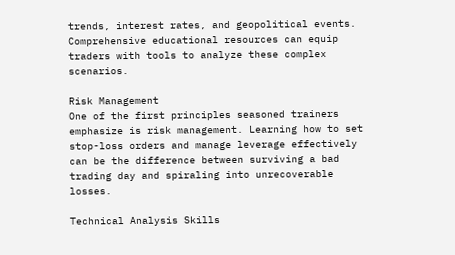trends, interest rates, and geopolitical events. Comprehensive educational resources can equip traders with tools to analyze these complex scenarios.

Risk Management
One of the first principles seasoned trainers emphasize is risk management. Learning how to set stop-loss orders and manage leverage effectively can be the difference between surviving a bad trading day and spiraling into unrecoverable losses.

Technical Analysis Skills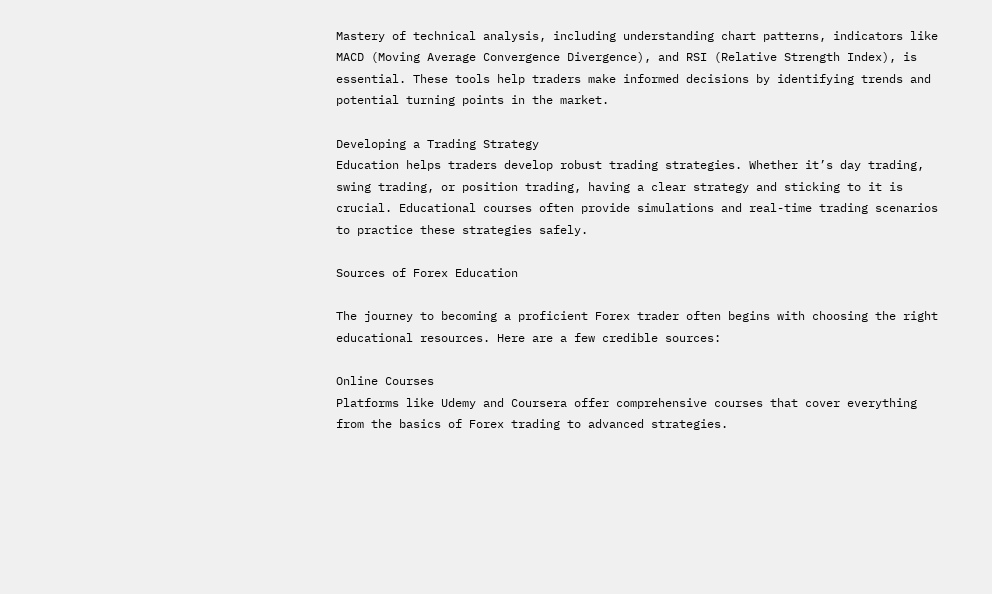Mastery of technical analysis, including understanding chart patterns, indicators like MACD (Moving Average Convergence Divergence), and RSI (Relative Strength Index), is essential. These tools help traders make informed decisions by identifying trends and potential turning points in the market.

Developing a Trading Strategy
Education helps traders develop robust trading strategies. Whether it’s day trading, swing trading, or position trading, having a clear strategy and sticking to it is crucial. Educational courses often provide simulations and real-time trading scenarios to practice these strategies safely.

Sources of Forex Education

The journey to becoming a proficient Forex trader often begins with choosing the right educational resources. Here are a few credible sources:

Online Courses
Platforms like Udemy and Coursera offer comprehensive courses that cover everything from the basics of Forex trading to advanced strategies.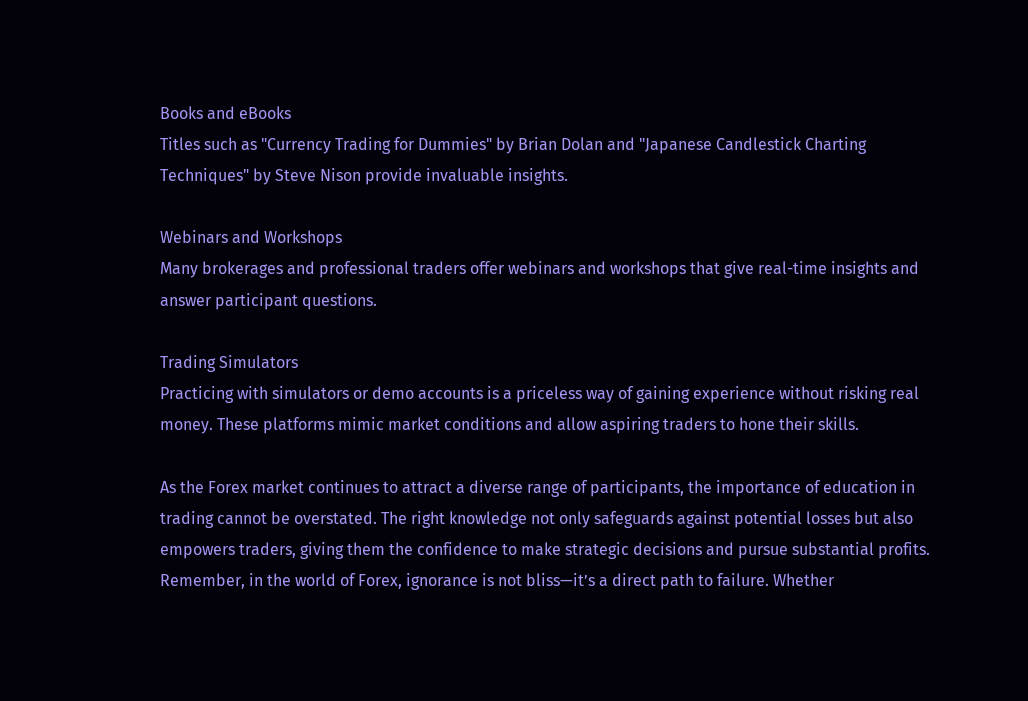Books and eBooks
Titles such as "Currency Trading for Dummies" by Brian Dolan and "Japanese Candlestick Charting Techniques" by Steve Nison provide invaluable insights.

Webinars and Workshops
Many brokerages and professional traders offer webinars and workshops that give real-time insights and answer participant questions.

Trading Simulators
Practicing with simulators or demo accounts is a priceless way of gaining experience without risking real money. These platforms mimic market conditions and allow aspiring traders to hone their skills.

As the Forex market continues to attract a diverse range of participants, the importance of education in trading cannot be overstated. The right knowledge not only safeguards against potential losses but also empowers traders, giving them the confidence to make strategic decisions and pursue substantial profits. Remember, in the world of Forex, ignorance is not bliss—it’s a direct path to failure. Whether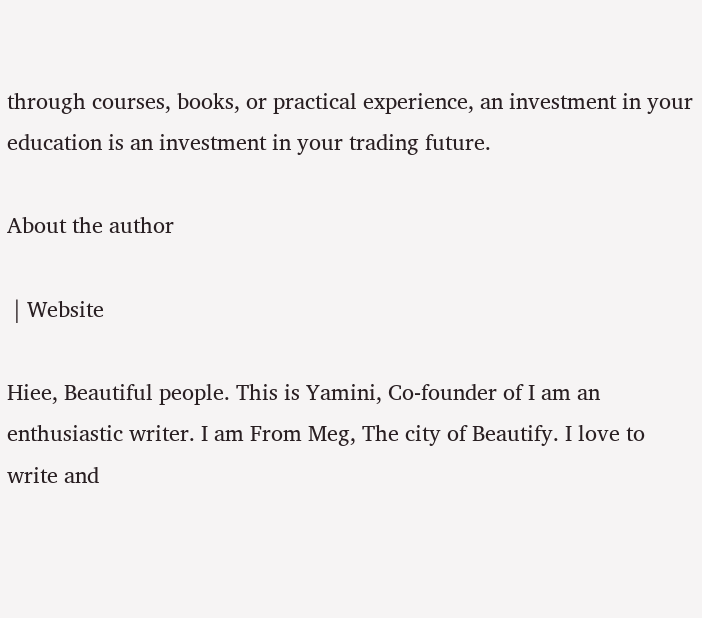through courses, books, or practical experience, an investment in your education is an investment in your trading future.

About the author

 | Website

Hiee, Beautiful people. This is Yamini, Co-founder of I am an enthusiastic writer. I am From Meg, The city of Beautify. I love to write and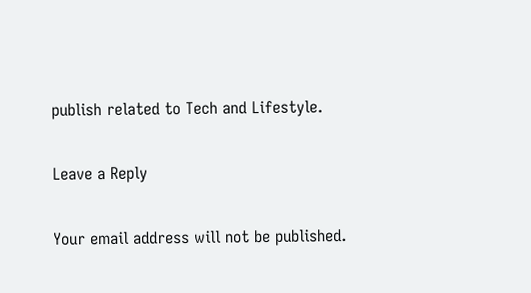publish related to Tech and Lifestyle.

Leave a Reply

Your email address will not be published.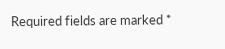Required fields are marked *